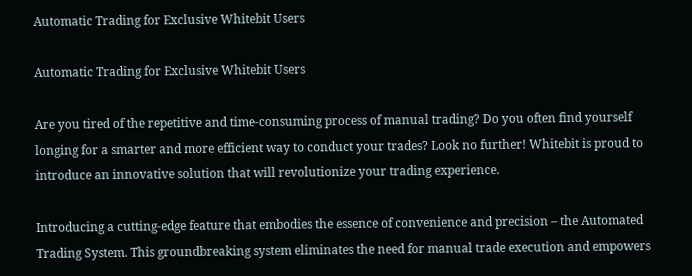Automatic Trading for Exclusive Whitebit Users

Automatic Trading for Exclusive Whitebit Users

Are you tired of the repetitive and time-consuming process of manual trading? Do you often find yourself longing for a smarter and more efficient way to conduct your trades? Look no further! Whitebit is proud to introduce an innovative solution that will revolutionize your trading experience.

Introducing a cutting-edge feature that embodies the essence of convenience and precision – the Automated Trading System. This groundbreaking system eliminates the need for manual trade execution and empowers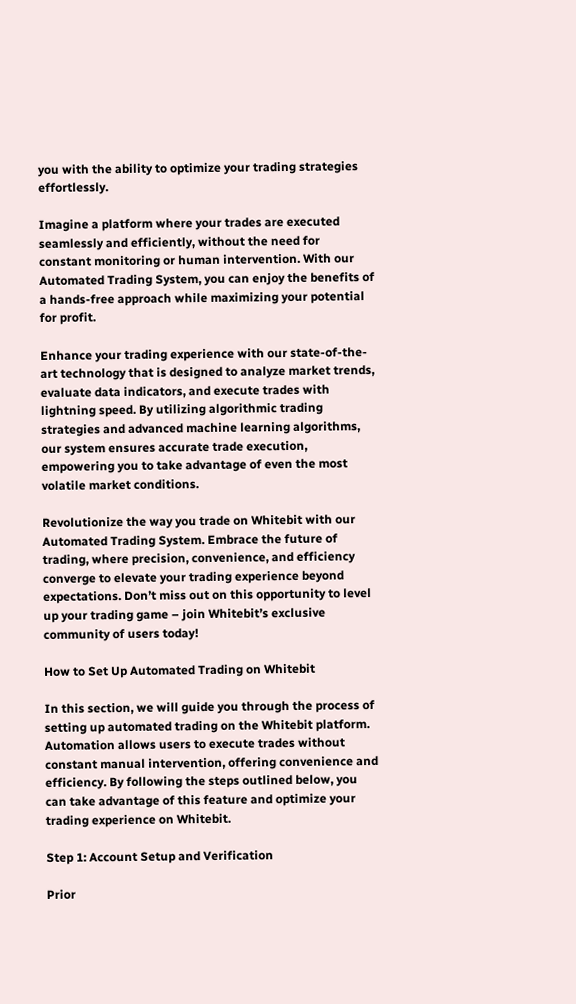you with the ability to optimize your trading strategies effortlessly.

Imagine a platform where your trades are executed seamlessly and efficiently, without the need for constant monitoring or human intervention. With our Automated Trading System, you can enjoy the benefits of a hands-free approach while maximizing your potential for profit.

Enhance your trading experience with our state-of-the-art technology that is designed to analyze market trends, evaluate data indicators, and execute trades with lightning speed. By utilizing algorithmic trading strategies and advanced machine learning algorithms, our system ensures accurate trade execution, empowering you to take advantage of even the most volatile market conditions.

Revolutionize the way you trade on Whitebit with our Automated Trading System. Embrace the future of trading, where precision, convenience, and efficiency converge to elevate your trading experience beyond expectations. Don’t miss out on this opportunity to level up your trading game – join Whitebit’s exclusive community of users today!

How to Set Up Automated Trading on Whitebit

In this section, we will guide you through the process of setting up automated trading on the Whitebit platform. Automation allows users to execute trades without constant manual intervention, offering convenience and efficiency. By following the steps outlined below, you can take advantage of this feature and optimize your trading experience on Whitebit.

Step 1: Account Setup and Verification

Prior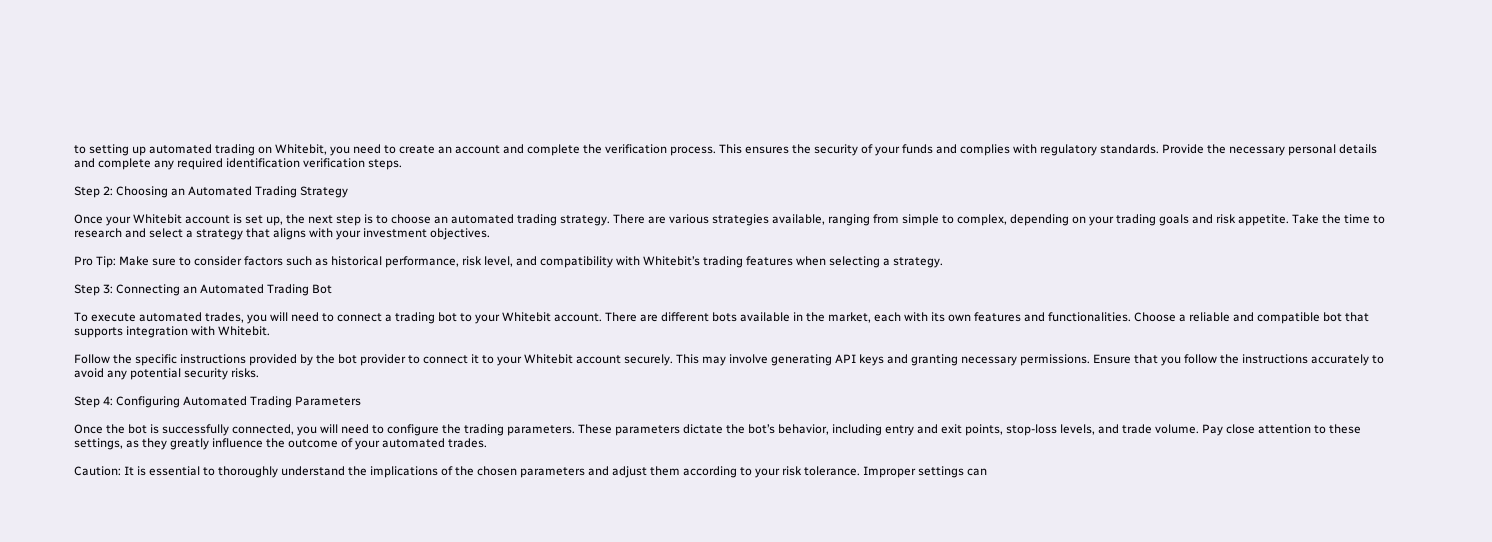to setting up automated trading on Whitebit, you need to create an account and complete the verification process. This ensures the security of your funds and complies with regulatory standards. Provide the necessary personal details and complete any required identification verification steps.

Step 2: Choosing an Automated Trading Strategy

Once your Whitebit account is set up, the next step is to choose an automated trading strategy. There are various strategies available, ranging from simple to complex, depending on your trading goals and risk appetite. Take the time to research and select a strategy that aligns with your investment objectives.

Pro Tip: Make sure to consider factors such as historical performance, risk level, and compatibility with Whitebit’s trading features when selecting a strategy.

Step 3: Connecting an Automated Trading Bot

To execute automated trades, you will need to connect a trading bot to your Whitebit account. There are different bots available in the market, each with its own features and functionalities. Choose a reliable and compatible bot that supports integration with Whitebit.

Follow the specific instructions provided by the bot provider to connect it to your Whitebit account securely. This may involve generating API keys and granting necessary permissions. Ensure that you follow the instructions accurately to avoid any potential security risks.

Step 4: Configuring Automated Trading Parameters

Once the bot is successfully connected, you will need to configure the trading parameters. These parameters dictate the bot’s behavior, including entry and exit points, stop-loss levels, and trade volume. Pay close attention to these settings, as they greatly influence the outcome of your automated trades.

Caution: It is essential to thoroughly understand the implications of the chosen parameters and adjust them according to your risk tolerance. Improper settings can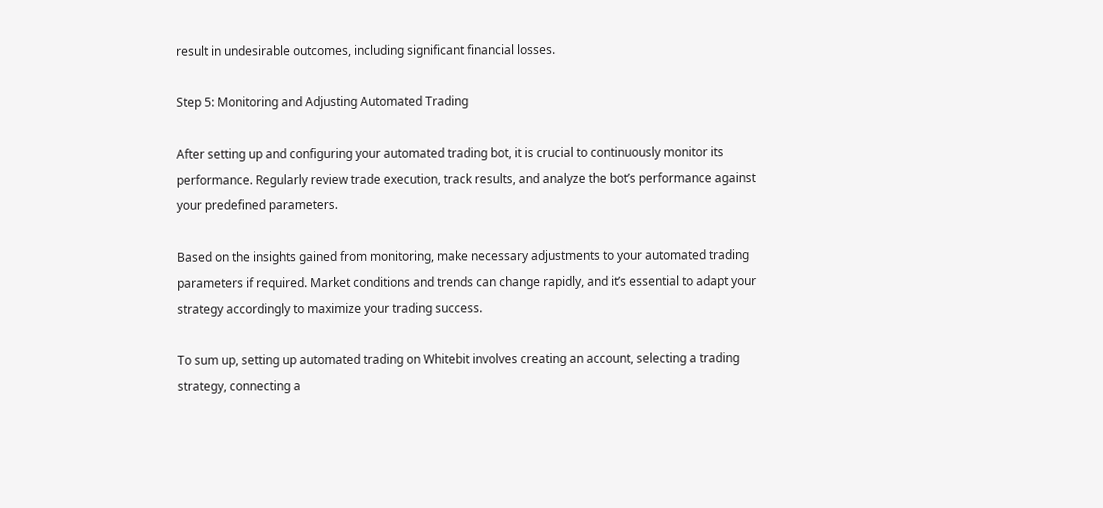result in undesirable outcomes, including significant financial losses.

Step 5: Monitoring and Adjusting Automated Trading

After setting up and configuring your automated trading bot, it is crucial to continuously monitor its performance. Regularly review trade execution, track results, and analyze the bot’s performance against your predefined parameters.

Based on the insights gained from monitoring, make necessary adjustments to your automated trading parameters if required. Market conditions and trends can change rapidly, and it’s essential to adapt your strategy accordingly to maximize your trading success.

To sum up, setting up automated trading on Whitebit involves creating an account, selecting a trading strategy, connecting a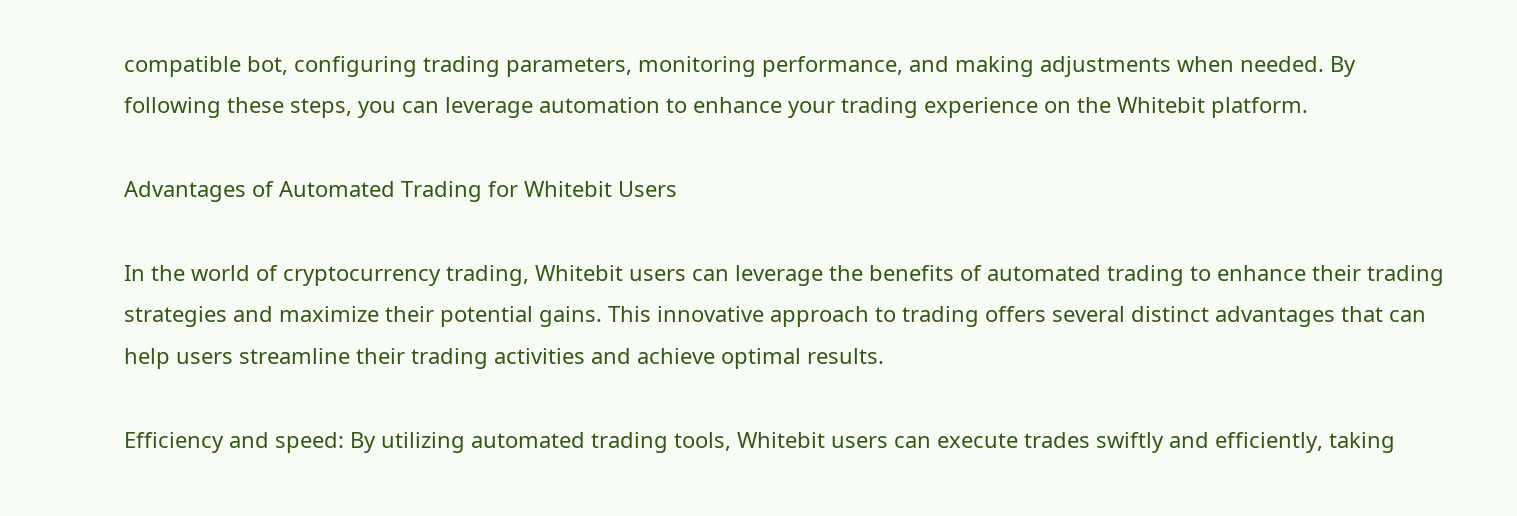compatible bot, configuring trading parameters, monitoring performance, and making adjustments when needed. By following these steps, you can leverage automation to enhance your trading experience on the Whitebit platform.

Advantages of Automated Trading for Whitebit Users

In the world of cryptocurrency trading, Whitebit users can leverage the benefits of automated trading to enhance their trading strategies and maximize their potential gains. This innovative approach to trading offers several distinct advantages that can help users streamline their trading activities and achieve optimal results.

Efficiency and speed: By utilizing automated trading tools, Whitebit users can execute trades swiftly and efficiently, taking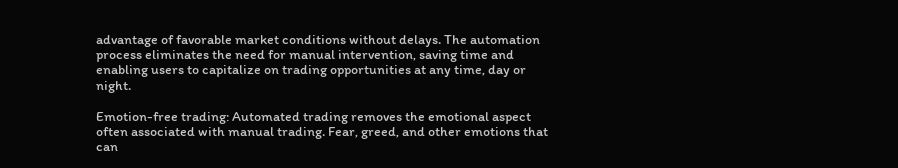advantage of favorable market conditions without delays. The automation process eliminates the need for manual intervention, saving time and enabling users to capitalize on trading opportunities at any time, day or night.

Emotion-free trading: Automated trading removes the emotional aspect often associated with manual trading. Fear, greed, and other emotions that can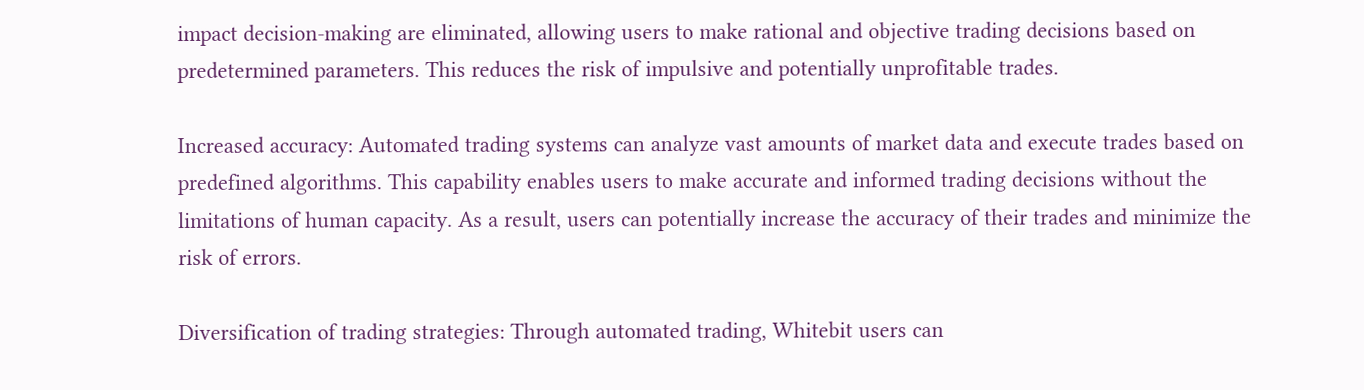impact decision-making are eliminated, allowing users to make rational and objective trading decisions based on predetermined parameters. This reduces the risk of impulsive and potentially unprofitable trades.

Increased accuracy: Automated trading systems can analyze vast amounts of market data and execute trades based on predefined algorithms. This capability enables users to make accurate and informed trading decisions without the limitations of human capacity. As a result, users can potentially increase the accuracy of their trades and minimize the risk of errors.

Diversification of trading strategies: Through automated trading, Whitebit users can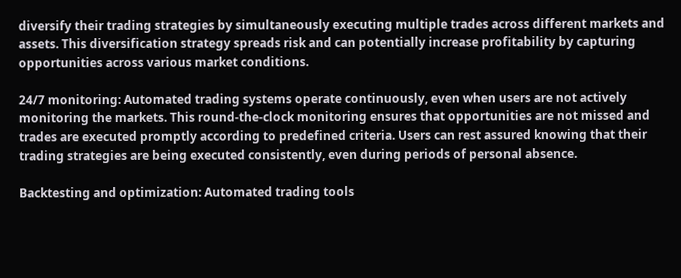diversify their trading strategies by simultaneously executing multiple trades across different markets and assets. This diversification strategy spreads risk and can potentially increase profitability by capturing opportunities across various market conditions.

24/7 monitoring: Automated trading systems operate continuously, even when users are not actively monitoring the markets. This round-the-clock monitoring ensures that opportunities are not missed and trades are executed promptly according to predefined criteria. Users can rest assured knowing that their trading strategies are being executed consistently, even during periods of personal absence.

Backtesting and optimization: Automated trading tools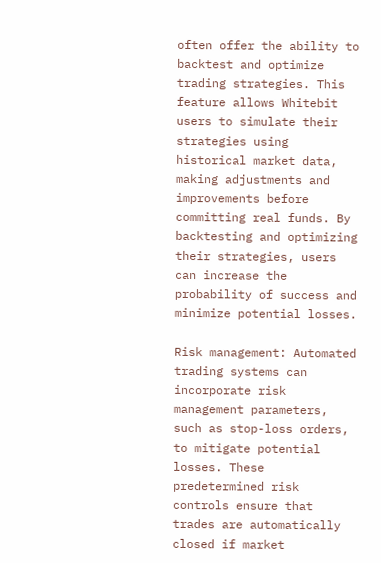often offer the ability to backtest and optimize trading strategies. This feature allows Whitebit users to simulate their strategies using historical market data, making adjustments and improvements before committing real funds. By backtesting and optimizing their strategies, users can increase the probability of success and minimize potential losses.

Risk management: Automated trading systems can incorporate risk management parameters, such as stop-loss orders, to mitigate potential losses. These predetermined risk controls ensure that trades are automatically closed if market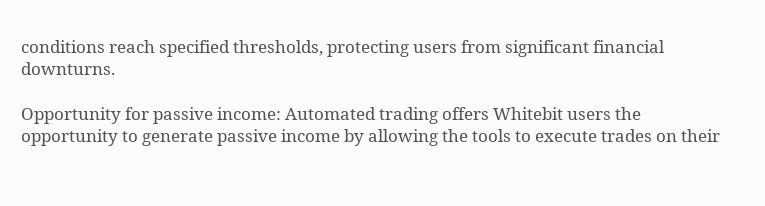conditions reach specified thresholds, protecting users from significant financial downturns.

Opportunity for passive income: Automated trading offers Whitebit users the opportunity to generate passive income by allowing the tools to execute trades on their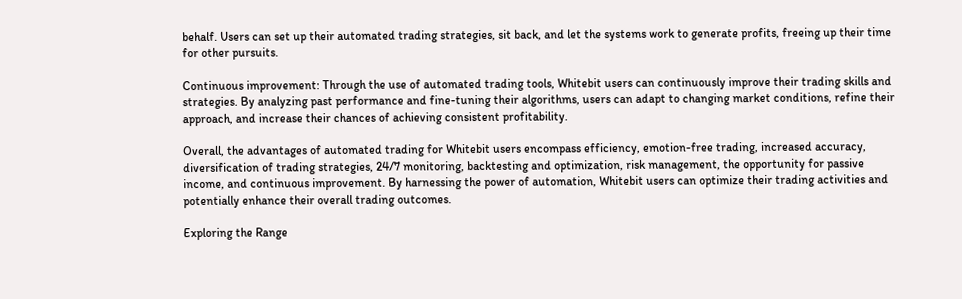behalf. Users can set up their automated trading strategies, sit back, and let the systems work to generate profits, freeing up their time for other pursuits.

Continuous improvement: Through the use of automated trading tools, Whitebit users can continuously improve their trading skills and strategies. By analyzing past performance and fine-tuning their algorithms, users can adapt to changing market conditions, refine their approach, and increase their chances of achieving consistent profitability.

Overall, the advantages of automated trading for Whitebit users encompass efficiency, emotion-free trading, increased accuracy, diversification of trading strategies, 24/7 monitoring, backtesting and optimization, risk management, the opportunity for passive income, and continuous improvement. By harnessing the power of automation, Whitebit users can optimize their trading activities and potentially enhance their overall trading outcomes.

Exploring the Range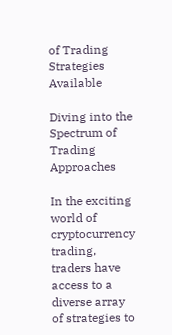of Trading Strategies Available

Diving into the Spectrum of Trading Approaches

In the exciting world of cryptocurrency trading, traders have access to a diverse array of strategies to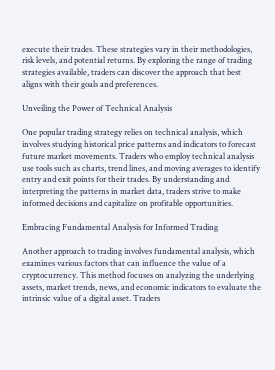execute their trades. These strategies vary in their methodologies, risk levels, and potential returns. By exploring the range of trading strategies available, traders can discover the approach that best aligns with their goals and preferences.

Unveiling the Power of Technical Analysis

One popular trading strategy relies on technical analysis, which involves studying historical price patterns and indicators to forecast future market movements. Traders who employ technical analysis use tools such as charts, trend lines, and moving averages to identify entry and exit points for their trades. By understanding and interpreting the patterns in market data, traders strive to make informed decisions and capitalize on profitable opportunities.

Embracing Fundamental Analysis for Informed Trading

Another approach to trading involves fundamental analysis, which examines various factors that can influence the value of a cryptocurrency. This method focuses on analyzing the underlying assets, market trends, news, and economic indicators to evaluate the intrinsic value of a digital asset. Traders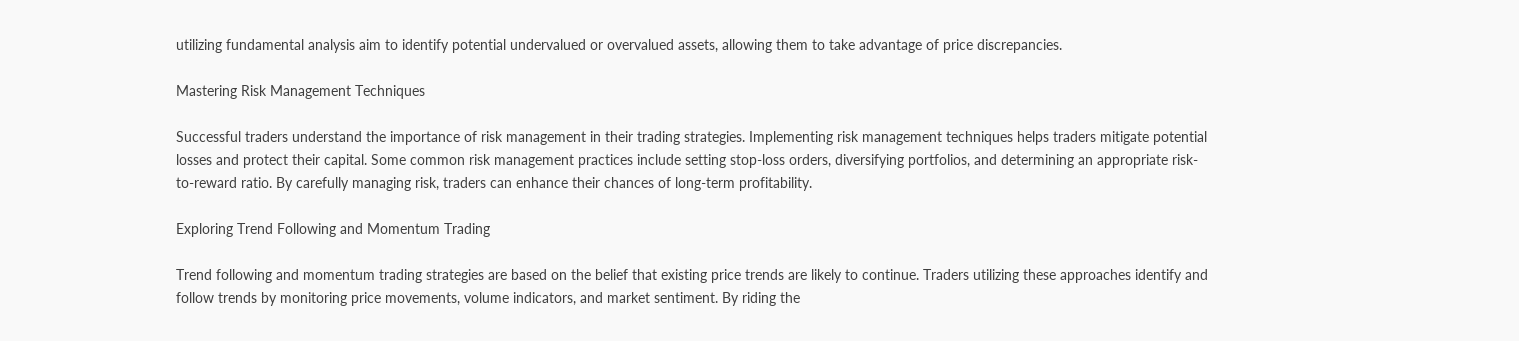utilizing fundamental analysis aim to identify potential undervalued or overvalued assets, allowing them to take advantage of price discrepancies.

Mastering Risk Management Techniques

Successful traders understand the importance of risk management in their trading strategies. Implementing risk management techniques helps traders mitigate potential losses and protect their capital. Some common risk management practices include setting stop-loss orders, diversifying portfolios, and determining an appropriate risk-to-reward ratio. By carefully managing risk, traders can enhance their chances of long-term profitability.

Exploring Trend Following and Momentum Trading

Trend following and momentum trading strategies are based on the belief that existing price trends are likely to continue. Traders utilizing these approaches identify and follow trends by monitoring price movements, volume indicators, and market sentiment. By riding the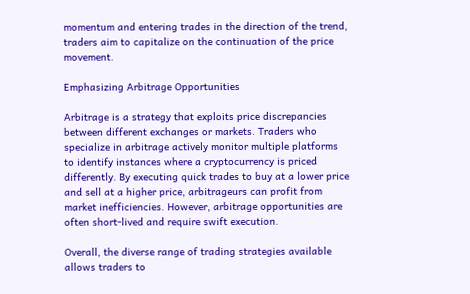momentum and entering trades in the direction of the trend, traders aim to capitalize on the continuation of the price movement.

Emphasizing Arbitrage Opportunities

Arbitrage is a strategy that exploits price discrepancies between different exchanges or markets. Traders who specialize in arbitrage actively monitor multiple platforms to identify instances where a cryptocurrency is priced differently. By executing quick trades to buy at a lower price and sell at a higher price, arbitrageurs can profit from market inefficiencies. However, arbitrage opportunities are often short-lived and require swift execution.

Overall, the diverse range of trading strategies available allows traders to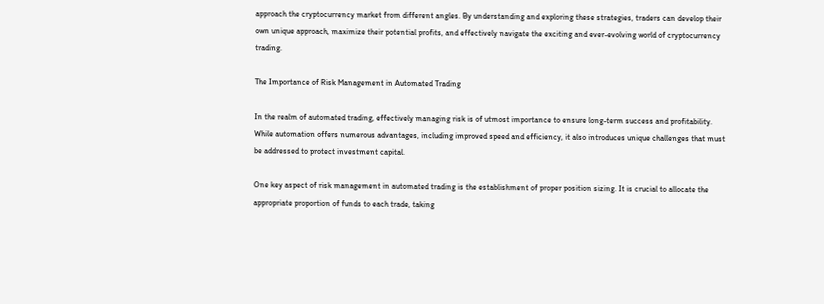approach the cryptocurrency market from different angles. By understanding and exploring these strategies, traders can develop their own unique approach, maximize their potential profits, and effectively navigate the exciting and ever-evolving world of cryptocurrency trading.

The Importance of Risk Management in Automated Trading

In the realm of automated trading, effectively managing risk is of utmost importance to ensure long-term success and profitability. While automation offers numerous advantages, including improved speed and efficiency, it also introduces unique challenges that must be addressed to protect investment capital.

One key aspect of risk management in automated trading is the establishment of proper position sizing. It is crucial to allocate the appropriate proportion of funds to each trade, taking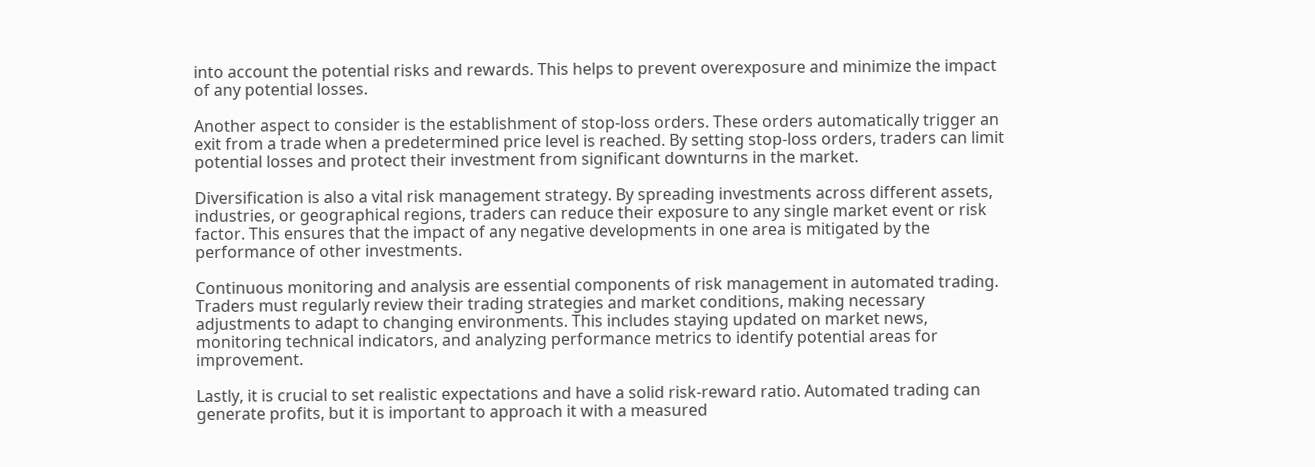into account the potential risks and rewards. This helps to prevent overexposure and minimize the impact of any potential losses.

Another aspect to consider is the establishment of stop-loss orders. These orders automatically trigger an exit from a trade when a predetermined price level is reached. By setting stop-loss orders, traders can limit potential losses and protect their investment from significant downturns in the market.

Diversification is also a vital risk management strategy. By spreading investments across different assets, industries, or geographical regions, traders can reduce their exposure to any single market event or risk factor. This ensures that the impact of any negative developments in one area is mitigated by the performance of other investments.

Continuous monitoring and analysis are essential components of risk management in automated trading. Traders must regularly review their trading strategies and market conditions, making necessary adjustments to adapt to changing environments. This includes staying updated on market news, monitoring technical indicators, and analyzing performance metrics to identify potential areas for improvement.

Lastly, it is crucial to set realistic expectations and have a solid risk-reward ratio. Automated trading can generate profits, but it is important to approach it with a measured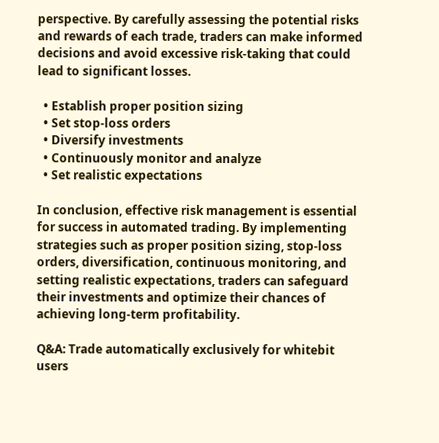perspective. By carefully assessing the potential risks and rewards of each trade, traders can make informed decisions and avoid excessive risk-taking that could lead to significant losses.

  • Establish proper position sizing
  • Set stop-loss orders
  • Diversify investments
  • Continuously monitor and analyze
  • Set realistic expectations

In conclusion, effective risk management is essential for success in automated trading. By implementing strategies such as proper position sizing, stop-loss orders, diversification, continuous monitoring, and setting realistic expectations, traders can safeguard their investments and optimize their chances of achieving long-term profitability.

Q&A: Trade automatically exclusively for whitebit users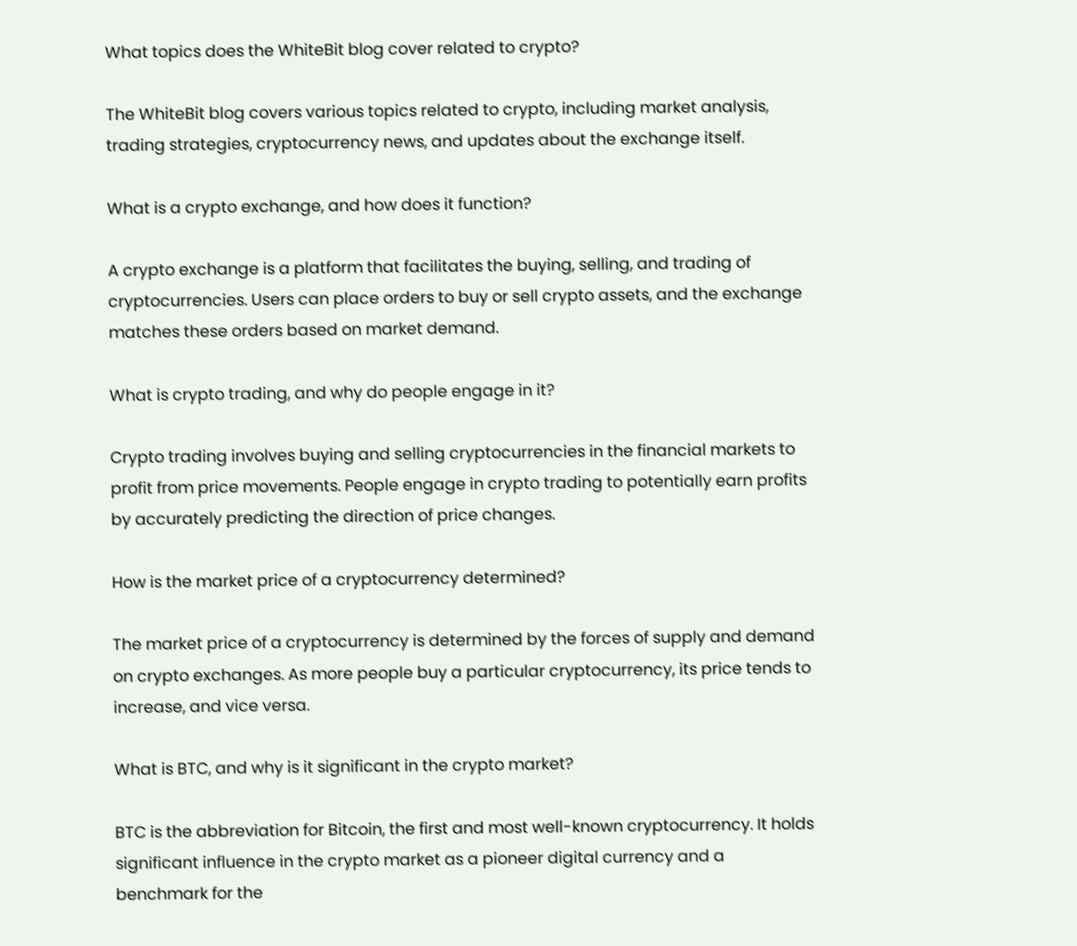What topics does the WhiteBit blog cover related to crypto?

The WhiteBit blog covers various topics related to crypto, including market analysis, trading strategies, cryptocurrency news, and updates about the exchange itself.

What is a crypto exchange, and how does it function?

A crypto exchange is a platform that facilitates the buying, selling, and trading of cryptocurrencies. Users can place orders to buy or sell crypto assets, and the exchange matches these orders based on market demand.

What is crypto trading, and why do people engage in it?

Crypto trading involves buying and selling cryptocurrencies in the financial markets to profit from price movements. People engage in crypto trading to potentially earn profits by accurately predicting the direction of price changes.

How is the market price of a cryptocurrency determined?

The market price of a cryptocurrency is determined by the forces of supply and demand on crypto exchanges. As more people buy a particular cryptocurrency, its price tends to increase, and vice versa.

What is BTC, and why is it significant in the crypto market?

BTC is the abbreviation for Bitcoin, the first and most well-known cryptocurrency. It holds significant influence in the crypto market as a pioneer digital currency and a benchmark for the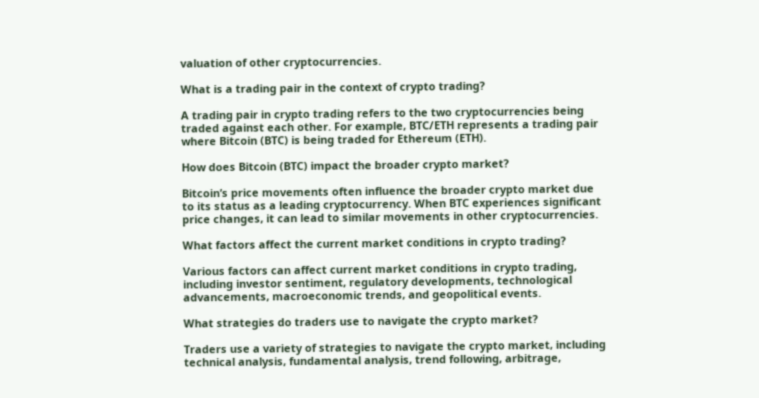valuation of other cryptocurrencies.

What is a trading pair in the context of crypto trading?

A trading pair in crypto trading refers to the two cryptocurrencies being traded against each other. For example, BTC/ETH represents a trading pair where Bitcoin (BTC) is being traded for Ethereum (ETH).

How does Bitcoin (BTC) impact the broader crypto market?

Bitcoin’s price movements often influence the broader crypto market due to its status as a leading cryptocurrency. When BTC experiences significant price changes, it can lead to similar movements in other cryptocurrencies.

What factors affect the current market conditions in crypto trading?

Various factors can affect current market conditions in crypto trading, including investor sentiment, regulatory developments, technological advancements, macroeconomic trends, and geopolitical events.

What strategies do traders use to navigate the crypto market?

Traders use a variety of strategies to navigate the crypto market, including technical analysis, fundamental analysis, trend following, arbitrage,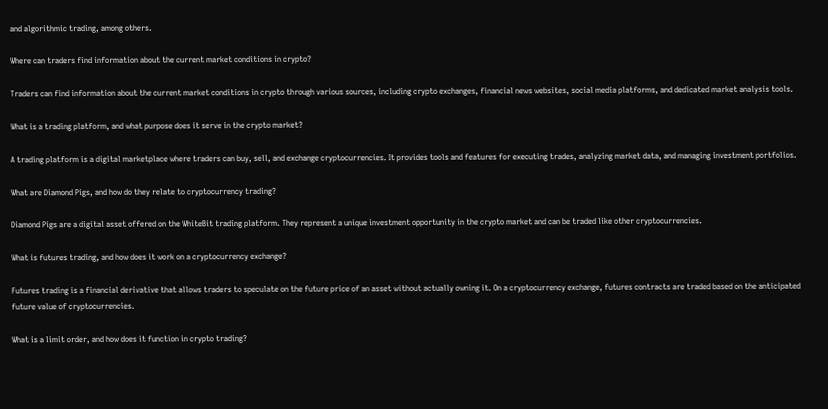and algorithmic trading, among others.

Where can traders find information about the current market conditions in crypto?

Traders can find information about the current market conditions in crypto through various sources, including crypto exchanges, financial news websites, social media platforms, and dedicated market analysis tools.

What is a trading platform, and what purpose does it serve in the crypto market?

A trading platform is a digital marketplace where traders can buy, sell, and exchange cryptocurrencies. It provides tools and features for executing trades, analyzing market data, and managing investment portfolios.

What are Diamond Pigs, and how do they relate to cryptocurrency trading?

Diamond Pigs are a digital asset offered on the WhiteBit trading platform. They represent a unique investment opportunity in the crypto market and can be traded like other cryptocurrencies.

What is futures trading, and how does it work on a cryptocurrency exchange?

Futures trading is a financial derivative that allows traders to speculate on the future price of an asset without actually owning it. On a cryptocurrency exchange, futures contracts are traded based on the anticipated future value of cryptocurrencies.

What is a limit order, and how does it function in crypto trading?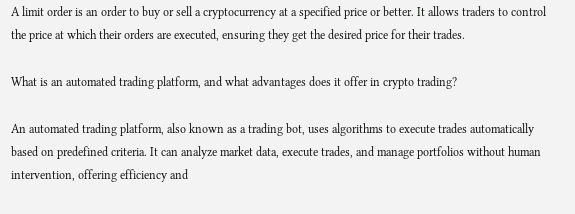A limit order is an order to buy or sell a cryptocurrency at a specified price or better. It allows traders to control the price at which their orders are executed, ensuring they get the desired price for their trades.

What is an automated trading platform, and what advantages does it offer in crypto trading?

An automated trading platform, also known as a trading bot, uses algorithms to execute trades automatically based on predefined criteria. It can analyze market data, execute trades, and manage portfolios without human intervention, offering efficiency and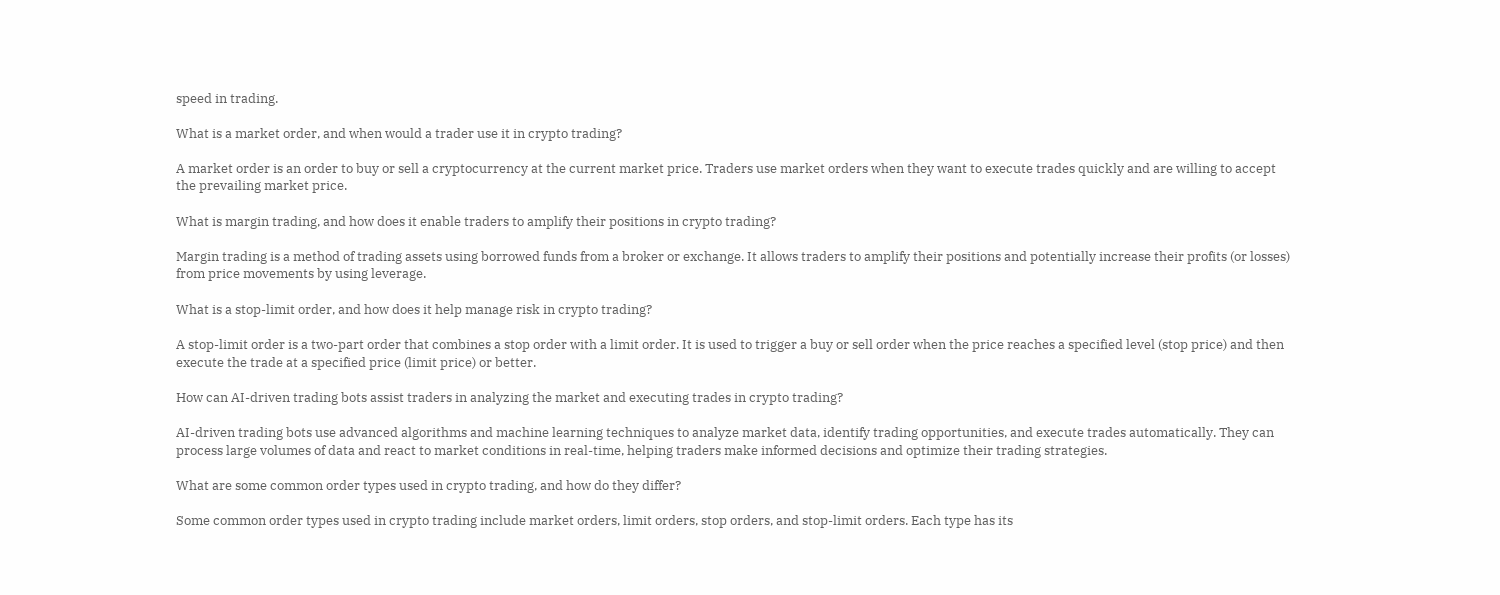speed in trading.

What is a market order, and when would a trader use it in crypto trading?

A market order is an order to buy or sell a cryptocurrency at the current market price. Traders use market orders when they want to execute trades quickly and are willing to accept the prevailing market price.

What is margin trading, and how does it enable traders to amplify their positions in crypto trading?

Margin trading is a method of trading assets using borrowed funds from a broker or exchange. It allows traders to amplify their positions and potentially increase their profits (or losses) from price movements by using leverage.

What is a stop-limit order, and how does it help manage risk in crypto trading?

A stop-limit order is a two-part order that combines a stop order with a limit order. It is used to trigger a buy or sell order when the price reaches a specified level (stop price) and then execute the trade at a specified price (limit price) or better.

How can AI-driven trading bots assist traders in analyzing the market and executing trades in crypto trading?

AI-driven trading bots use advanced algorithms and machine learning techniques to analyze market data, identify trading opportunities, and execute trades automatically. They can process large volumes of data and react to market conditions in real-time, helping traders make informed decisions and optimize their trading strategies.

What are some common order types used in crypto trading, and how do they differ?

Some common order types used in crypto trading include market orders, limit orders, stop orders, and stop-limit orders. Each type has its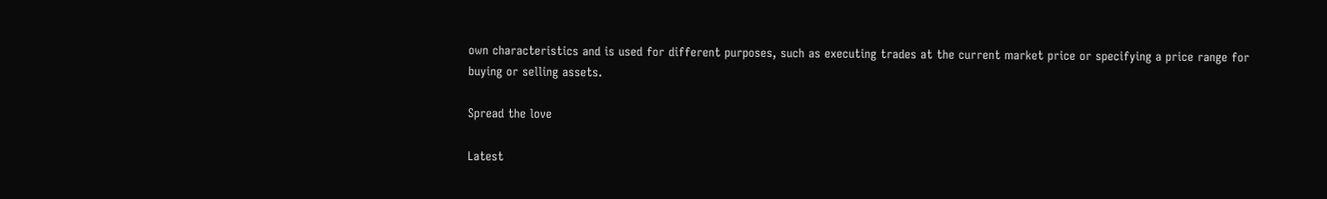own characteristics and is used for different purposes, such as executing trades at the current market price or specifying a price range for buying or selling assets.

Spread the love

Latest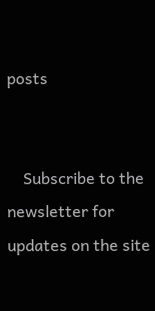posts


    Subscribe to the newsletter for updates on the site